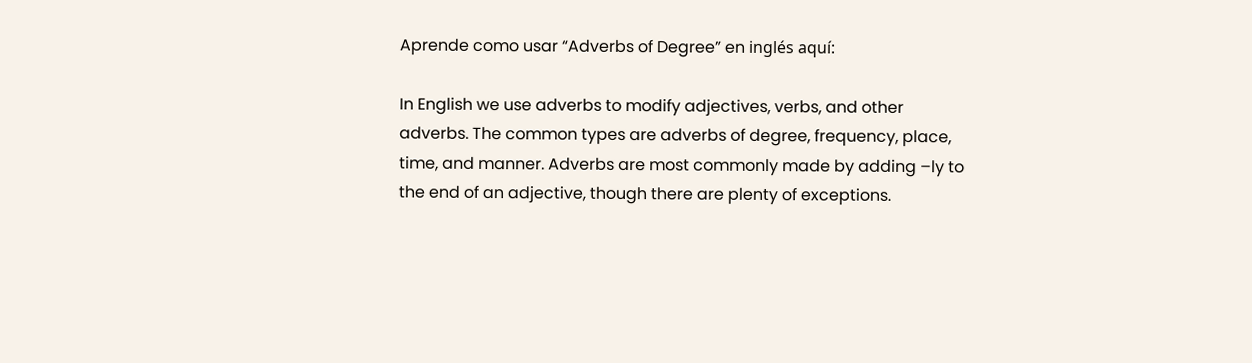Aprende como usar “Adverbs of Degree” en inglés aquí:

In English we use adverbs to modify adjectives, verbs, and other adverbs. The common types are adverbs of degree, frequency, place, time, and manner. Adverbs are most commonly made by adding –ly to the end of an adjective, though there are plenty of exceptions.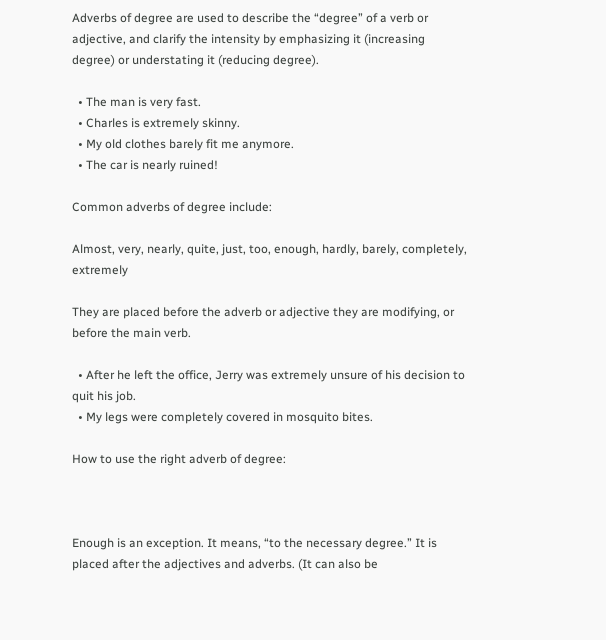Adverbs of degree are used to describe the “degree” of a verb or adjective, and clarify the intensity by emphasizing it (increasing degree) or understating it (reducing degree).

  • The man is very fast.
  • Charles is extremely skinny.
  • My old clothes barely fit me anymore.
  • The car is nearly ruined!

Common adverbs of degree include:

Almost, very, nearly, quite, just, too, enough, hardly, barely, completely, extremely

They are placed before the adverb or adjective they are modifying, or before the main verb.

  • After he left the office, Jerry was extremely unsure of his decision to quit his job.
  • My legs were completely covered in mosquito bites.

How to use the right adverb of degree:



Enough is an exception. It means, “to the necessary degree.” It is placed after the adjectives and adverbs. (It can also be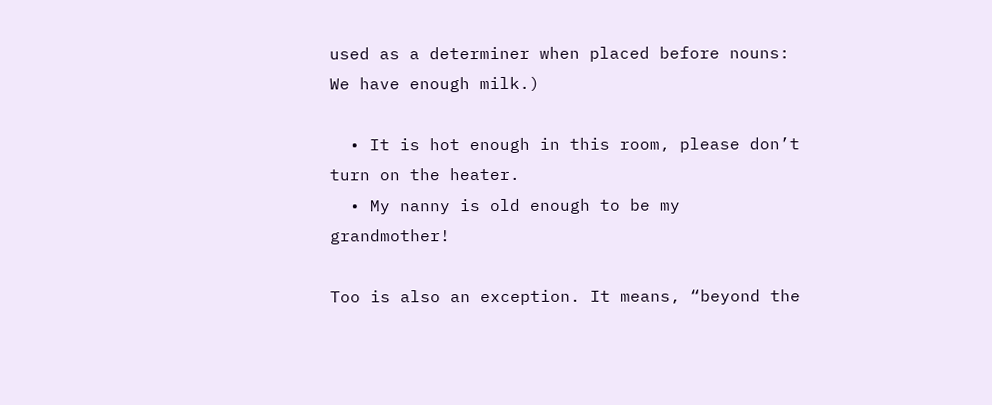used as a determiner when placed before nouns: We have enough milk.)

  • It is hot enough in this room, please don’t turn on the heater.
  • My nanny is old enough to be my grandmother!

Too is also an exception. It means, “beyond the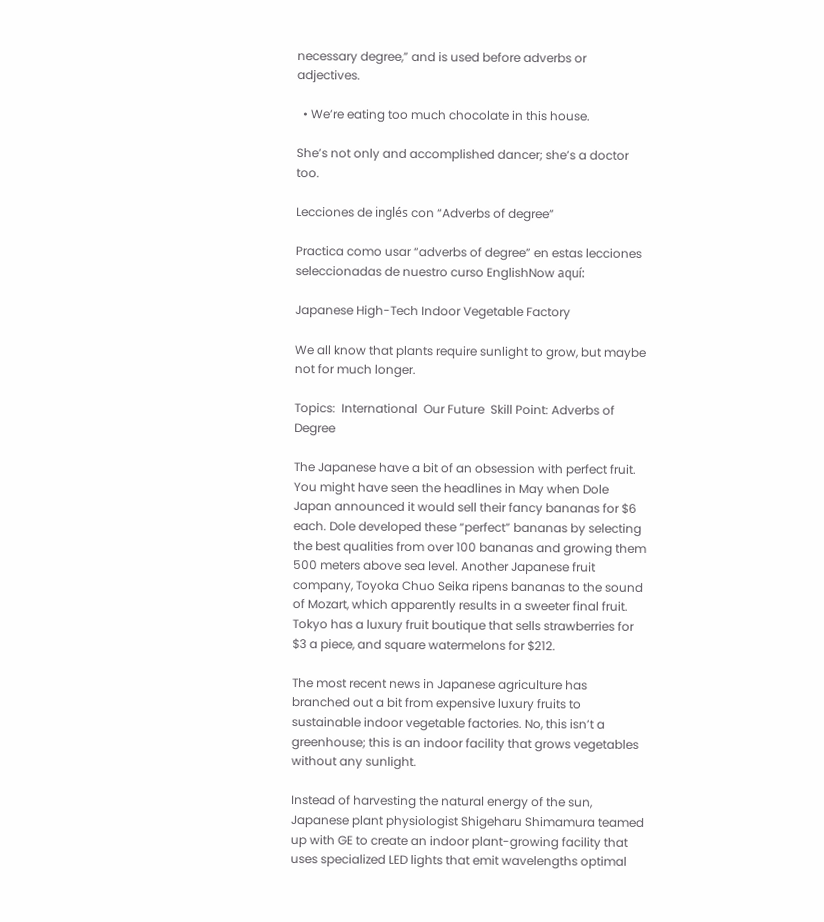necessary degree,” and is used before adverbs or adjectives.

  • We’re eating too much chocolate in this house.

She’s not only and accomplished dancer; she’s a doctor too.

Lecciones de inglés con “Adverbs of degree”

Practica como usar “adverbs of degree” en estas lecciones seleccionadas de nuestro curso EnglishNow aquí:

Japanese High-Tech Indoor Vegetable Factory

We all know that plants require sunlight to grow, but maybe not for much longer.

Topics:  International  Our Future  Skill Point: Adverbs of Degree

The Japanese have a bit of an obsession with perfect fruit. You might have seen the headlines in May when Dole Japan announced it would sell their fancy bananas for $6 each. Dole developed these “perfect” bananas by selecting the best qualities from over 100 bananas and growing them 500 meters above sea level. Another Japanese fruit company, Toyoka Chuo Seika ripens bananas to the sound of Mozart, which apparently results in a sweeter final fruit. Tokyo has a luxury fruit boutique that sells strawberries for $3 a piece, and square watermelons for $212.

The most recent news in Japanese agriculture has branched out a bit from expensive luxury fruits to sustainable indoor vegetable factories. No, this isn’t a greenhouse; this is an indoor facility that grows vegetables without any sunlight.

Instead of harvesting the natural energy of the sun, Japanese plant physiologist Shigeharu Shimamura teamed up with GE to create an indoor plant-growing facility that uses specialized LED lights that emit wavelengths optimal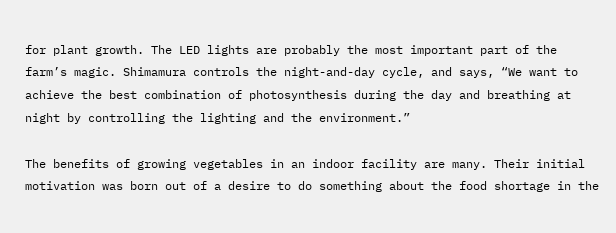for plant growth. The LED lights are probably the most important part of the farm’s magic. Shimamura controls the night-and-day cycle, and says, “We want to achieve the best combination of photosynthesis during the day and breathing at night by controlling the lighting and the environment.”

The benefits of growing vegetables in an indoor facility are many. Their initial motivation was born out of a desire to do something about the food shortage in the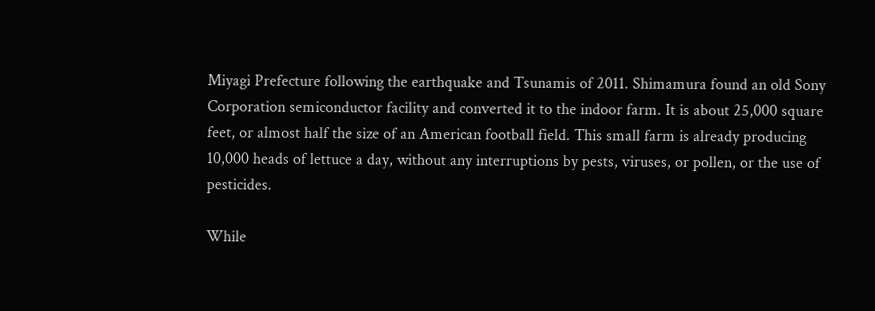Miyagi Prefecture following the earthquake and Tsunamis of 2011. Shimamura found an old Sony Corporation semiconductor facility and converted it to the indoor farm. It is about 25,000 square feet, or almost half the size of an American football field. This small farm is already producing 10,000 heads of lettuce a day, without any interruptions by pests, viruses, or pollen, or the use of pesticides.

While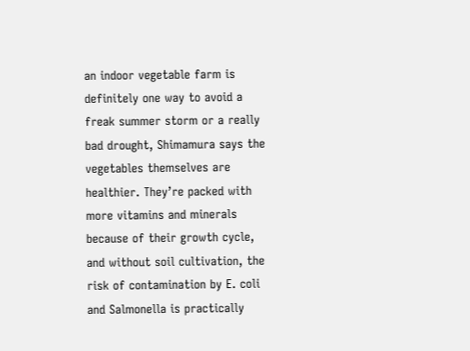an indoor vegetable farm is definitely one way to avoid a freak summer storm or a really bad drought, Shimamura says the vegetables themselves are healthier. They’re packed with more vitamins and minerals because of their growth cycle, and without soil cultivation, the risk of contamination by E. coli and Salmonella is practically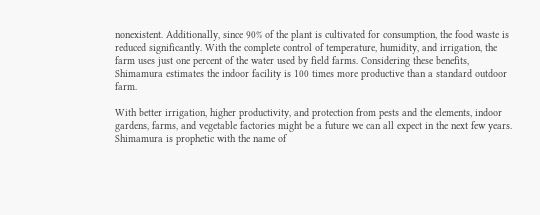nonexistent. Additionally, since 90% of the plant is cultivated for consumption, the food waste is reduced significantly. With the complete control of temperature, humidity, and irrigation, the farm uses just one percent of the water used by field farms. Considering these benefits, Shimamura estimates the indoor facility is 100 times more productive than a standard outdoor farm.

With better irrigation, higher productivity, and protection from pests and the elements, indoor gardens, farms, and vegetable factories might be a future we can all expect in the next few years. Shimamura is prophetic with the name of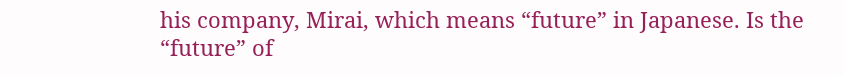his company, Mirai, which means “future” in Japanese. Is the “future” of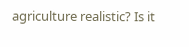agriculture realistic? Is it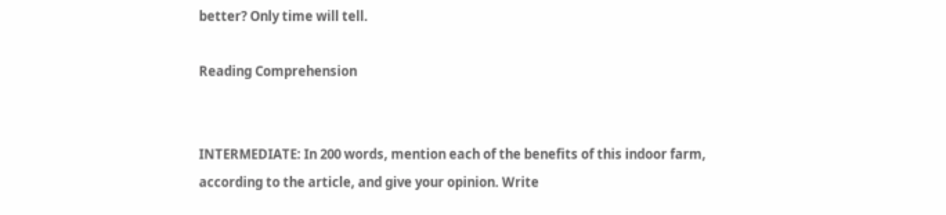better? Only time will tell.

Reading Comprehension


INTERMEDIATE: In 200 words, mention each of the benefits of this indoor farm, according to the article, and give your opinion. Write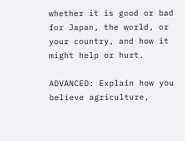whether it is good or bad for Japan, the world, or your country, and how it might help or hurt.

ADVANCED: Explain how you believe agriculture,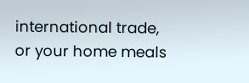international trade, or your home meals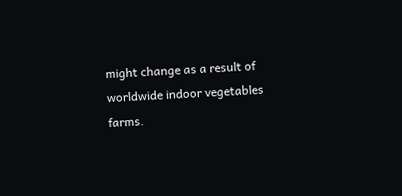might change as a result of worldwide indoor vegetables farms.